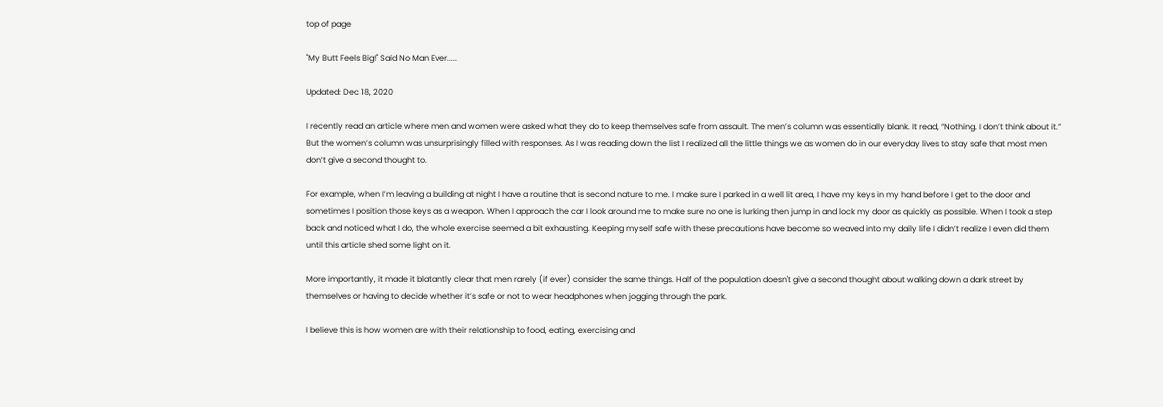top of page

"My Butt Feels Big!" Said No Man Ever.....

Updated: Dec 18, 2020

I recently read an article where men and women were asked what they do to keep themselves safe from assault. The men’s column was essentially blank. It read, “Nothing. I don’t think about it.” But the women’s column was unsurprisingly filled with responses. As I was reading down the list I realized all the little things we as women do in our everyday lives to stay safe that most men don’t give a second thought to.

For example, when I’m leaving a building at night I have a routine that is second nature to me. I make sure I parked in a well lit area, I have my keys in my hand before I get to the door and sometimes I position those keys as a weapon. When I approach the car I look around me to make sure no one is lurking then jump in and lock my door as quickly as possible. When I took a step back and noticed what I do, the whole exercise seemed a bit exhausting. Keeping myself safe with these precautions have become so weaved into my daily life I didn’t realize I even did them until this article shed some light on it.

More importantly, it made it blatantly clear that men rarely (if ever) consider the same things. Half of the population doesn't give a second thought about walking down a dark street by themselves or having to decide whether it’s safe or not to wear headphones when jogging through the park.

I believe this is how women are with their relationship to food, eating, exercising and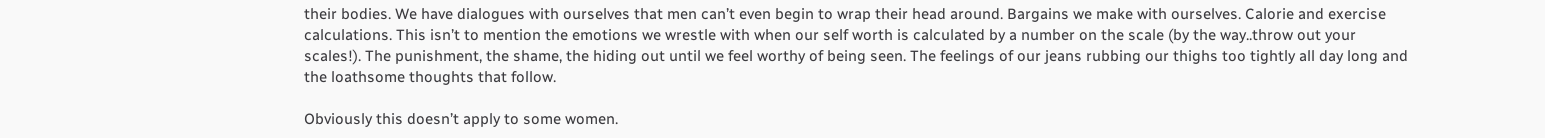their bodies. We have dialogues with ourselves that men can’t even begin to wrap their head around. Bargains we make with ourselves. Calorie and exercise calculations. This isn’t to mention the emotions we wrestle with when our self worth is calculated by a number on the scale (by the way..throw out your scales!). The punishment, the shame, the hiding out until we feel worthy of being seen. The feelings of our jeans rubbing our thighs too tightly all day long and the loathsome thoughts that follow.

Obviously this doesn’t apply to some women.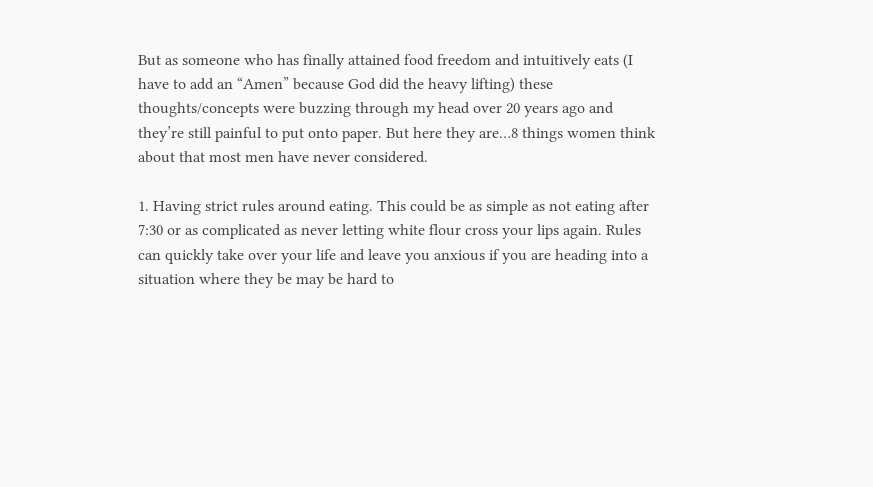But as someone who has finally attained food freedom and intuitively eats (I have to add an “Amen” because God did the heavy lifting) these thoughts/concepts were buzzing through my head over 20 years ago and they’re still painful to put onto paper. But here they are…8 things women think about that most men have never considered.

1. Having strict rules around eating. This could be as simple as not eating after 7:30 or as complicated as never letting white flour cross your lips again. Rules can quickly take over your life and leave you anxious if you are heading into a situation where they be may be hard to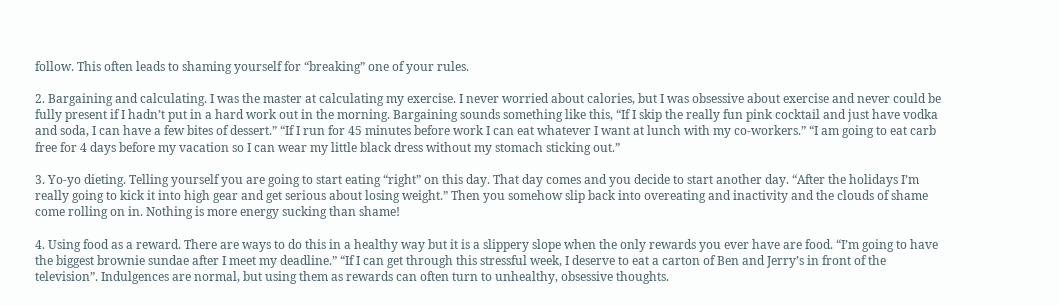follow. This often leads to shaming yourself for “breaking” one of your rules.

2. Bargaining and calculating. I was the master at calculating my exercise. I never worried about calories, but I was obsessive about exercise and never could be fully present if I hadn’t put in a hard work out in the morning. Bargaining sounds something like this, “If I skip the really fun pink cocktail and just have vodka and soda, I can have a few bites of dessert.” “If I run for 45 minutes before work I can eat whatever I want at lunch with my co-workers.” “I am going to eat carb free for 4 days before my vacation so I can wear my little black dress without my stomach sticking out.”

3. Yo-yo dieting. Telling yourself you are going to start eating “right” on this day. That day comes and you decide to start another day. “After the holidays I’m really going to kick it into high gear and get serious about losing weight.” Then you somehow slip back into overeating and inactivity and the clouds of shame come rolling on in. Nothing is more energy sucking than shame!

4. Using food as a reward. There are ways to do this in a healthy way but it is a slippery slope when the only rewards you ever have are food. “I’m going to have the biggest brownie sundae after I meet my deadline.” “If I can get through this stressful week, I deserve to eat a carton of Ben and Jerry’s in front of the television”. Indulgences are normal, but using them as rewards can often turn to unhealthy, obsessive thoughts.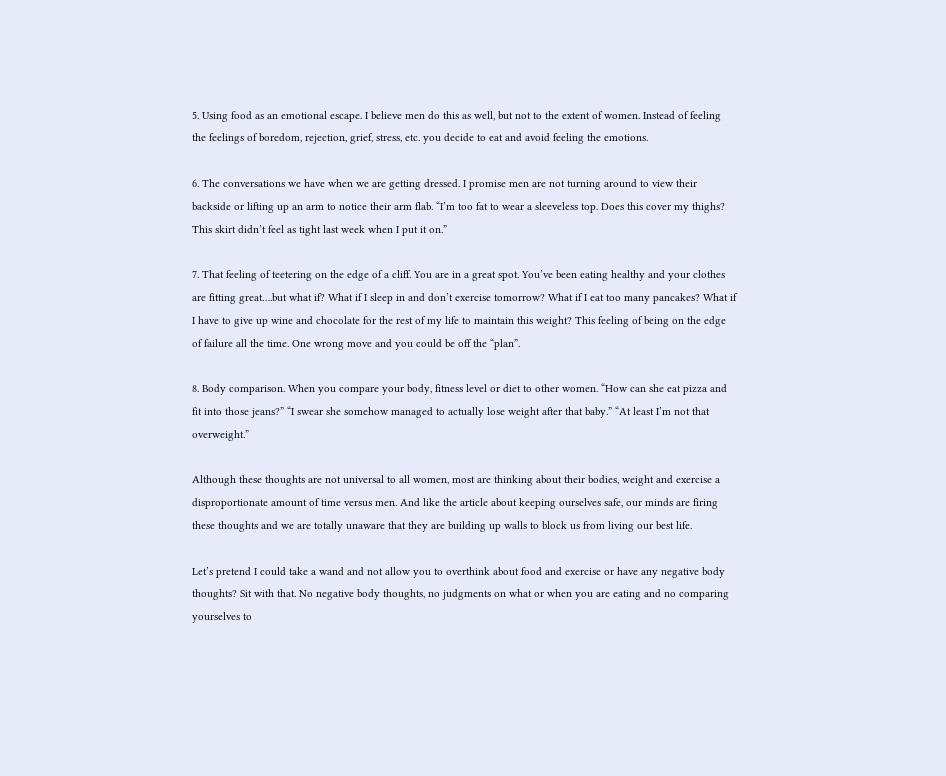5. Using food as an emotional escape. I believe men do this as well, but not to the extent of women. Instead of feeling the feelings of boredom, rejection, grief, stress, etc. you decide to eat and avoid feeling the emotions.

6. The conversations we have when we are getting dressed. I promise men are not turning around to view their backside or lifting up an arm to notice their arm flab. “I’m too fat to wear a sleeveless top. Does this cover my thighs? This skirt didn’t feel as tight last week when I put it on.”

7. That feeling of teetering on the edge of a cliff. You are in a great spot. You’ve been eating healthy and your clothes are fitting great….but what if? What if I sleep in and don’t exercise tomorrow? What if I eat too many pancakes? What if I have to give up wine and chocolate for the rest of my life to maintain this weight? This feeling of being on the edge of failure all the time. One wrong move and you could be off the “plan”.

8. Body comparison. When you compare your body, fitness level or diet to other women. “How can she eat pizza and fit into those jeans?” “I swear she somehow managed to actually lose weight after that baby.” “At least I’m not that overweight.”

Although these thoughts are not universal to all women, most are thinking about their bodies, weight and exercise a disproportionate amount of time versus men. And like the article about keeping ourselves safe, our minds are firing these thoughts and we are totally unaware that they are building up walls to block us from living our best life.

Let’s pretend I could take a wand and not allow you to overthink about food and exercise or have any negative body thoughts? Sit with that. No negative body thoughts, no judgments on what or when you are eating and no comparing yourselves to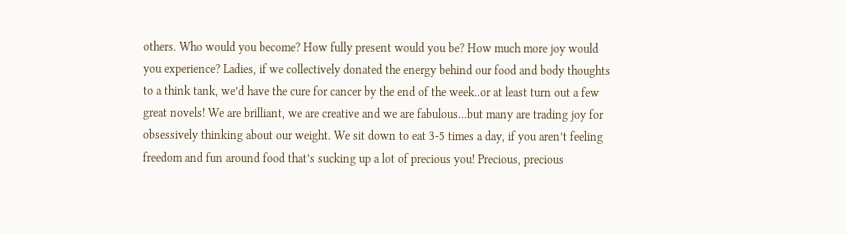others. Who would you become? How fully present would you be? How much more joy would you experience? Ladies, if we collectively donated the energy behind our food and body thoughts to a think tank, we’d have the cure for cancer by the end of the week..or at least turn out a few great novels! We are brilliant, we are creative and we are fabulous…but many are trading joy for obsessively thinking about our weight. We sit down to eat 3-5 times a day, if you aren’t feeling freedom and fun around food that’s sucking up a lot of precious you! Precious, precious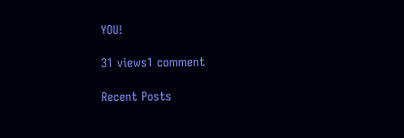YOU!

31 views1 comment

Recent Posts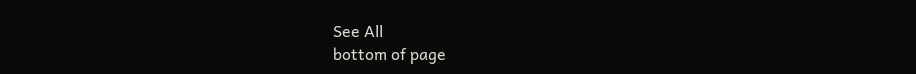See All
bottom of page